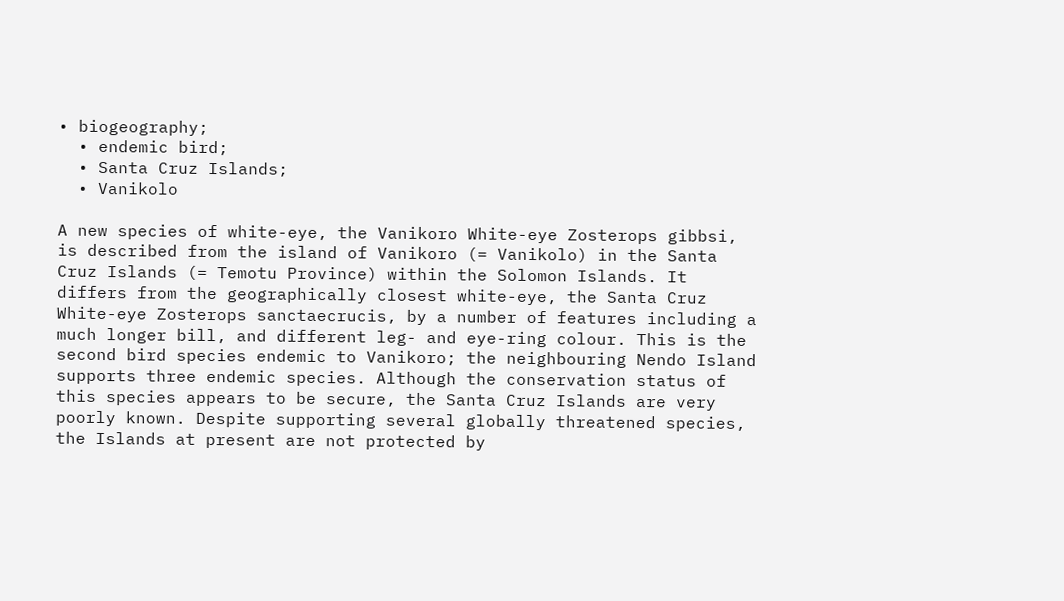• biogeography;
  • endemic bird;
  • Santa Cruz Islands;
  • Vanikolo

A new species of white-eye, the Vanikoro White-eye Zosterops gibbsi, is described from the island of Vanikoro (= Vanikolo) in the Santa Cruz Islands (= Temotu Province) within the Solomon Islands. It differs from the geographically closest white-eye, the Santa Cruz White-eye Zosterops sanctaecrucis, by a number of features including a much longer bill, and different leg- and eye-ring colour. This is the second bird species endemic to Vanikoro; the neighbouring Nendo Island supports three endemic species. Although the conservation status of this species appears to be secure, the Santa Cruz Islands are very poorly known. Despite supporting several globally threatened species, the Islands at present are not protected by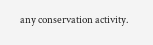any conservation activity.